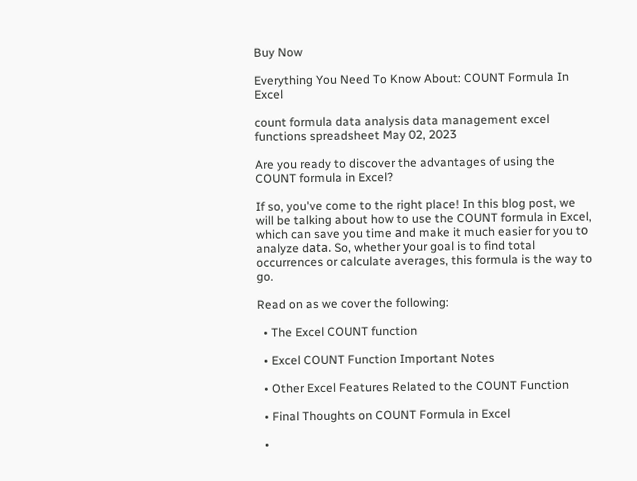Buy Now

Everything You Need To Know About: COUNT Formula In Excel

count formula data analysis data management excel functions spreadsheet May 02, 2023

Are you ready to discover the advantages of using the COUNT formula in Excel?

If so, you've come to the right place! In this blog post, we will be talking about how to use the COUNT formula in Excel, which can save you time аnd make it much easier for you tо analyze dаtа. So, whether уour goal is to find total occurrences or calculate averages, this formula is the way to go.

Read on as we cover the following:

  • The Excel COUNT function

  • Excel COUNT Function Important Notes

  • Other Excel Features Related to the COUNT Function

  • Final Thoughts on COUNT Formula in Excel

  •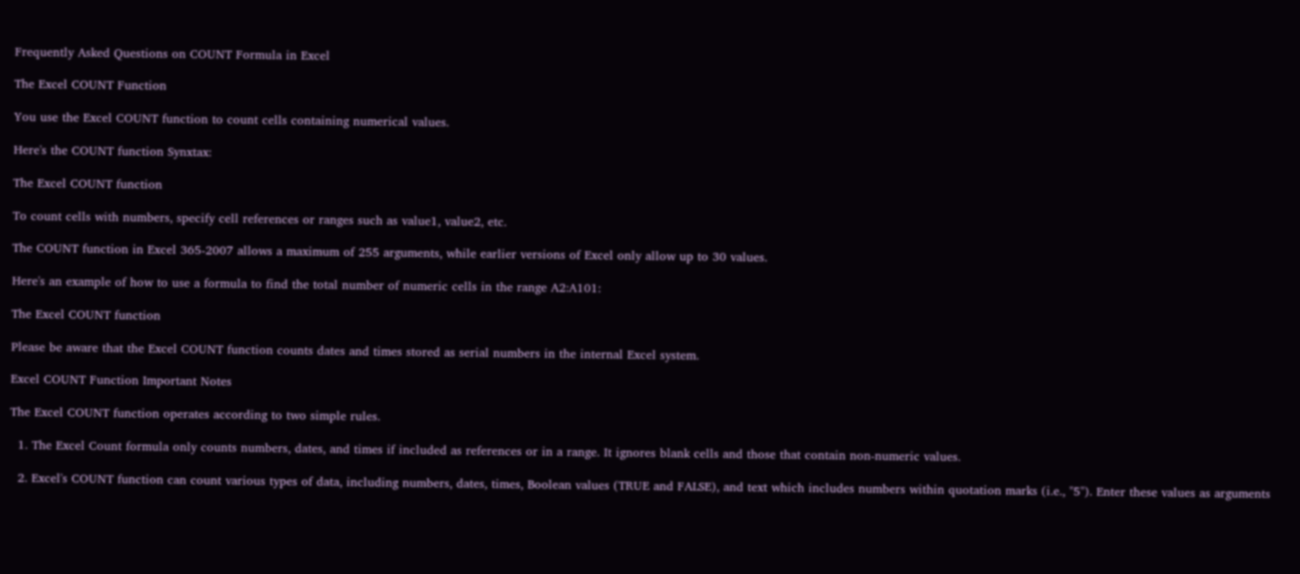Frequently Asked Questions on COUNT Formula in Excel

The Excel COUNT Function

You use the Excel COUNT function to count cells containing numerical values.

Here's the COUNT function Synxtax:

The Excel COUNT function

To count cells with numbers, specify cell references or ranges such as value1, value2, etc.

The COUNT function in Excel 365-2007 allows a maximum of 255 arguments, while earlier versions of Excel only allow up to 30 values.

Here's an example of how to use a formula to find the total number of numeric cells in the range A2:A101:

The Excel COUNT function

Please be aware that the Excel COUNT function counts dates and times stored as serial numbers in the internal Excel system.

Excel COUNT Function Important Notes

The Excel COUNT function operates according to two simple rules.

  1. The Excel Count formula only counts numbers, dates, and times if included as references or in a range. It ignores blank cells and those that contain non-numeric values.

  2. Excel's COUNT function can count various types of data, including numbers, dates, times, Boolean values (TRUE and FALSE), and text which includes numbers within quotation marks (i.e., "5"). Enter these values as arguments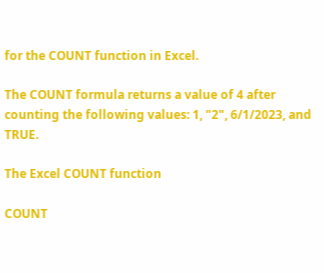for the COUNT function in Excel.

The COUNT formula returns a value of 4 after counting the following values: 1, "2", 6/1/2023, and TRUE.

The Excel COUNT function

COUNT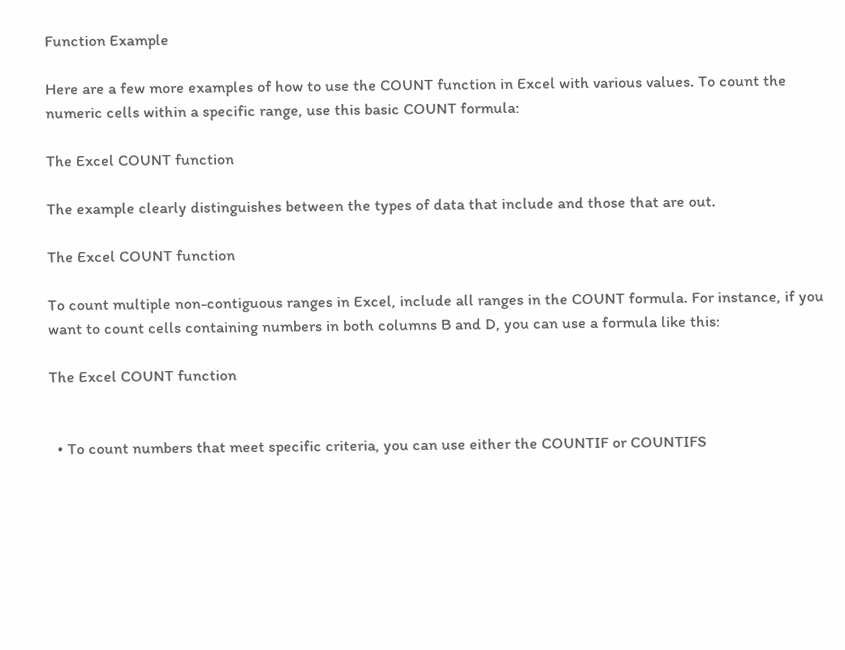Function Example

Here are a few more examples of how to use the COUNT function in Excel with various values. To count the numeric cells within a specific range, use this basic COUNT formula:

The Excel COUNT function

The example clearly distinguishes between the types of data that include and those that are out.

The Excel COUNT function

To count multiple non-contiguous ranges in Excel, include all ranges in the COUNT formula. For instance, if you want to count cells containing numbers in both columns B and D, you can use a formula like this:

The Excel COUNT function


  • To count numbers that meet specific criteria, you can use either the COUNTIF or COUNTIFS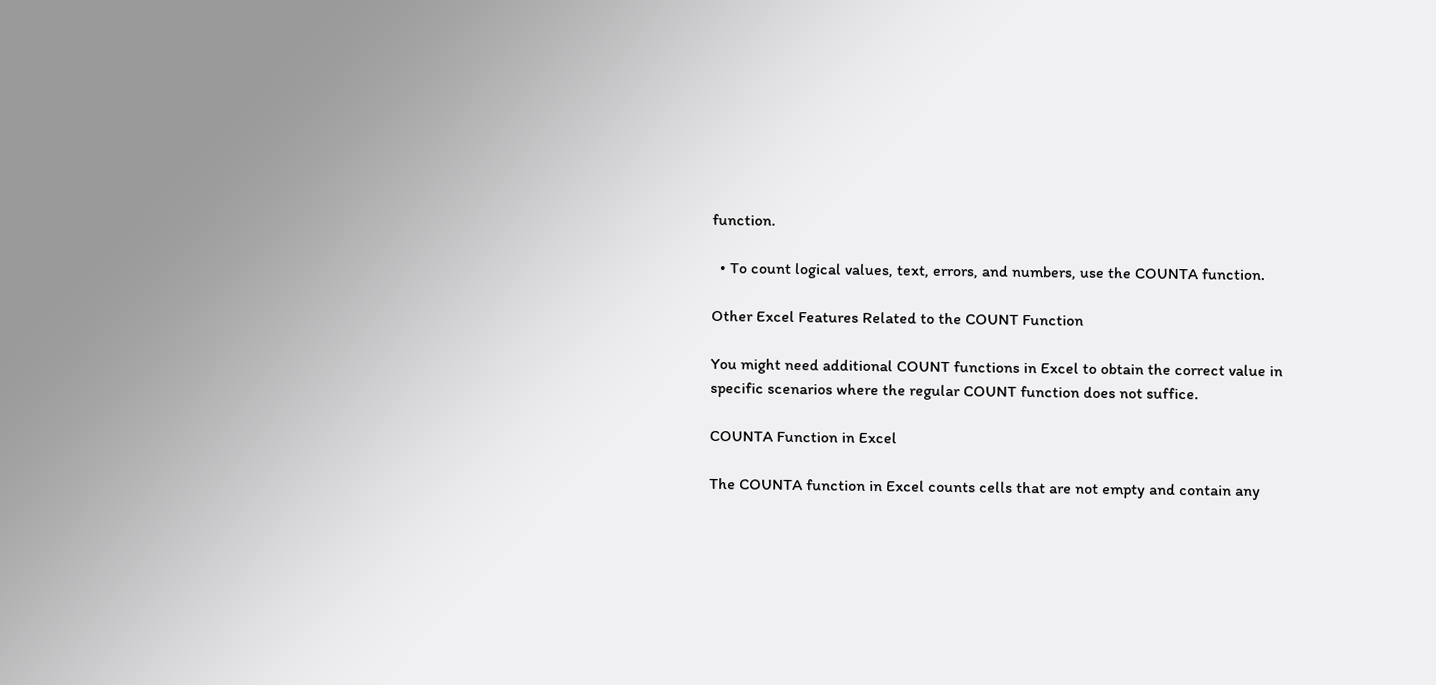function.

  • To count logical values, text, errors, and numbers, use the COUNTA function.

Other Excel Features Related to the COUNT Function

You might need additional COUNT functions in Excel to obtain the correct value in specific scenarios where the regular COUNT function does not suffice.

COUNTA Function in Excel

The COUNTA function in Excel counts cells that are not empty and contain any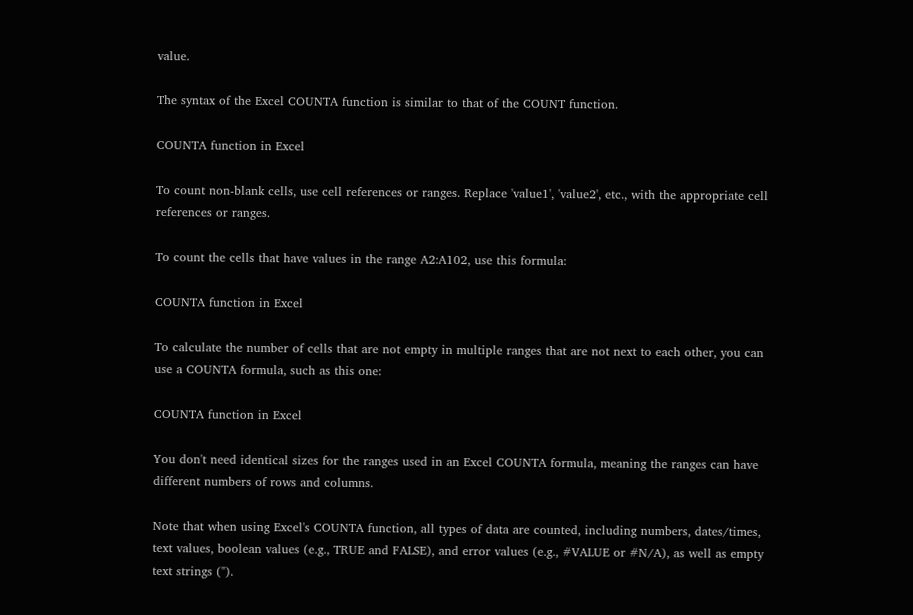value.

The syntax of the Excel COUNTA function is similar to that of the COUNT function.

COUNTA function in Excel

To count non-blank cells, use cell references or ranges. Replace 'value1', 'value2', etc., with the appropriate cell references or ranges.

To count the cells that have values in the range A2:A102, use this formula:

COUNTA function in Excel

To calculate the number of cells that are not empty in multiple ranges that are not next to each other, you can use a COUNTA formula, such as this one:

COUNTA function in Excel

You don't need identical sizes for the ranges used in an Excel COUNTA formula, meaning the ranges can have different numbers of rows and columns.

Note that when using Excel's COUNTA function, all types of data are counted, including numbers, dates/times, text values, boolean values (e.g., TRUE and FALSE), and error values (e.g., #VALUE or #N/A), as well as empty text strings (").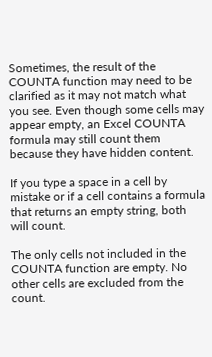Sometimes, the result of the COUNTA function may need to be clarified as it may not match what you see. Even though some cells may appear empty, an Excel COUNTA formula may still count them because they have hidden content.

If you type a space in a cell by mistake or if a cell contains a formula that returns an empty string, both will count.

The only cells not included in the COUNTA function are empty. No other cells are excluded from the count.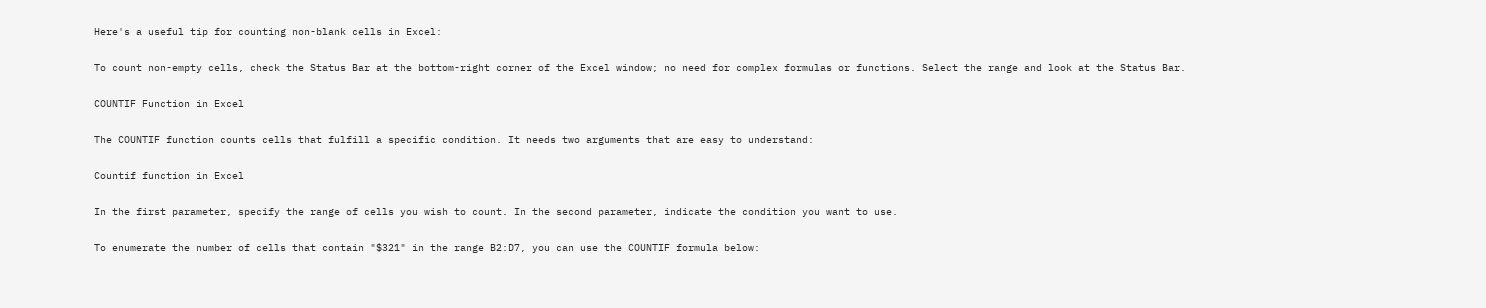Here's a useful tip for counting non-blank cells in Excel:

To count non-empty cells, check the Status Bar at the bottom-right corner of the Excel window; no need for complex formulas or functions. Select the range and look at the Status Bar.

COUNTIF Function in Excel

The COUNTIF function counts cells that fulfill a specific condition. It needs two arguments that are easy to understand:

Countif function in Excel

In the first parameter, specify the range of cells you wish to count. In the second parameter, indicate the condition you want to use.

To enumerate the number of cells that contain "$321" in the range B2:D7, you can use the COUNTIF formula below: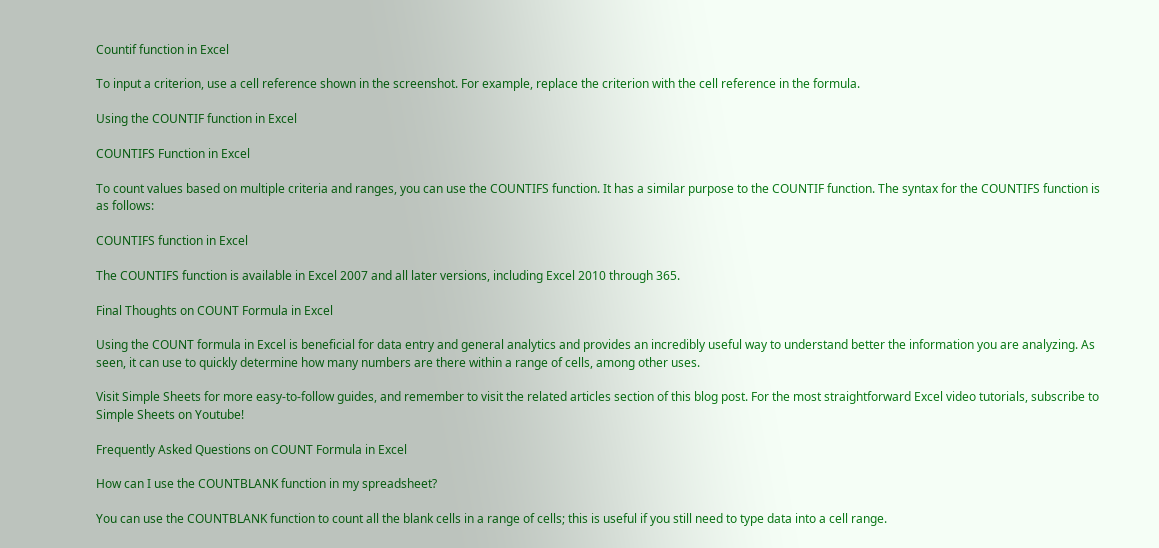Countif function in Excel

To input a criterion, use a cell reference shown in the screenshot. For example, replace the criterion with the cell reference in the formula.

Using the COUNTIF function in Excel

COUNTIFS Function in Excel

To count values based on multiple criteria and ranges, you can use the COUNTIFS function. It has a similar purpose to the COUNTIF function. The syntax for the COUNTIFS function is as follows:

COUNTIFS function in Excel

The COUNTIFS function is available in Excel 2007 and all later versions, including Excel 2010 through 365.

Final Thoughts on COUNT Formula in Excel

Using the COUNT formula in Excel is beneficial for data entry and general analytics and provides an incredibly useful way to understand better the information you are analyzing. As seen, it can use to quickly determine how many numbers are there within a range of cells, among other uses.

Visit Simple Sheets for more easy-to-follow guides, and remember to visit the related articles section of this blog post. For the most straightforward Excel video tutorials, subscribe to Simple Sheets on Youtube!

Frequently Asked Questions on COUNT Formula in Excel

How can I use the COUNTBLANK function in my spreadsheet?

You can use the COUNTBLANK function to count all the blank cells in a range of cells; this is useful if you still need to type data into a cell range.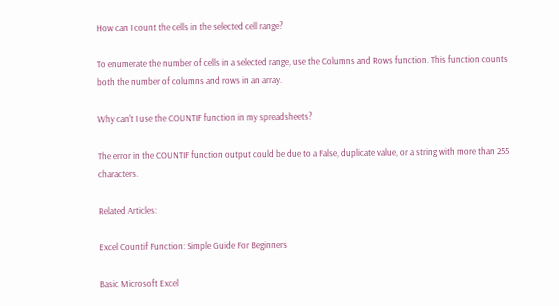How can I count the cells in the selected cell range?

To enumerate the number of cells in a selected range, use the Columns and Rows function. This function counts both the number of columns and rows in an array.

Why can't I use the COUNTIF function in my spreadsheets?

The error in the COUNTIF function output could be due to a False, duplicate value, or a string with more than 255 characters.

Related Articles:

Excel Countif Function: Simple Guide For Beginners

Basic Microsoft Excel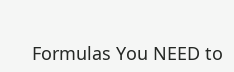Formulas You NEED to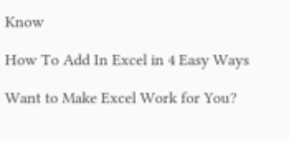Know

How To Add In Excel in 4 Easy Ways

Want to Make Excel Work for You?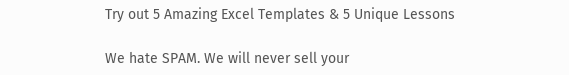Try out 5 Amazing Excel Templates & 5 Unique Lessons

We hate SPAM. We will never sell your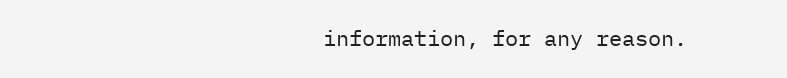information, for any reason.